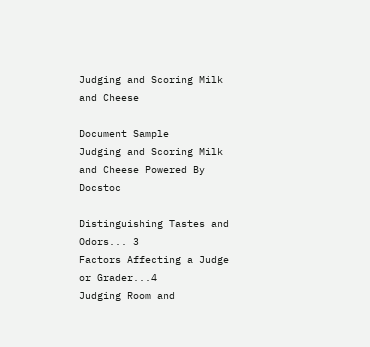Judging and Scoring Milk and Cheese

Document Sample
Judging and Scoring Milk and Cheese Powered By Docstoc

Distinguishing Tastes and Odors... 3
Factors Affecting a Judge or Grader...4
Judging Room and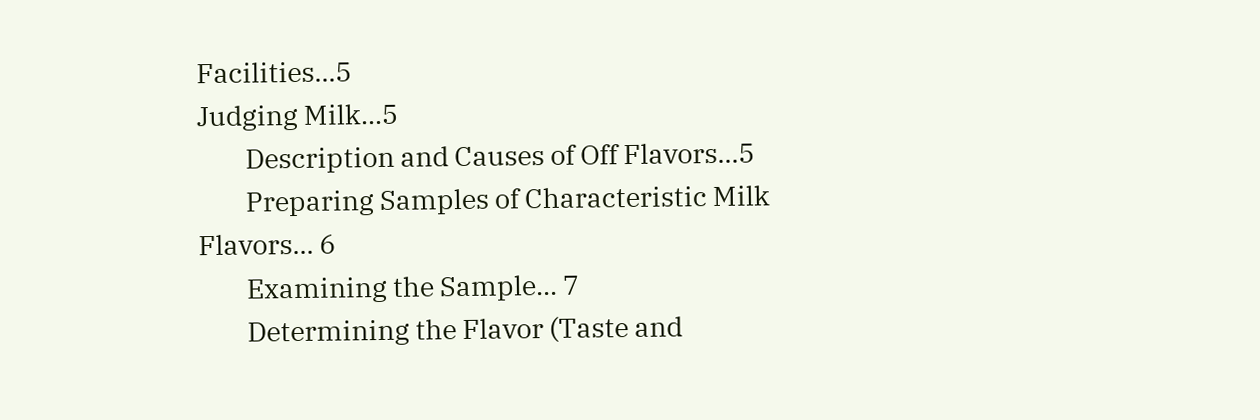Facilities...5
Judging Milk...5
        Description and Causes of Off Flavors...5
        Preparing Samples of Characteristic Milk Flavors... 6
        Examining the Sample... 7
        Determining the Flavor (Taste and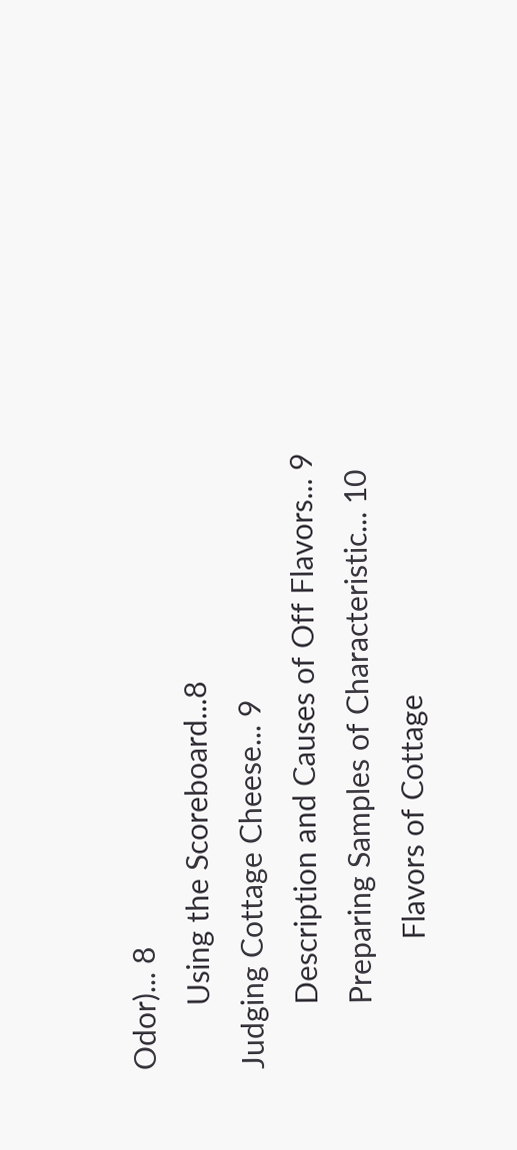Odor)... 8
        Using the Scoreboard...8
Judging Cottage Cheese... 9
        Description and Causes of Off Flavors... 9
        Preparing Samples of Characteristic... 10
                Flavors of Cottage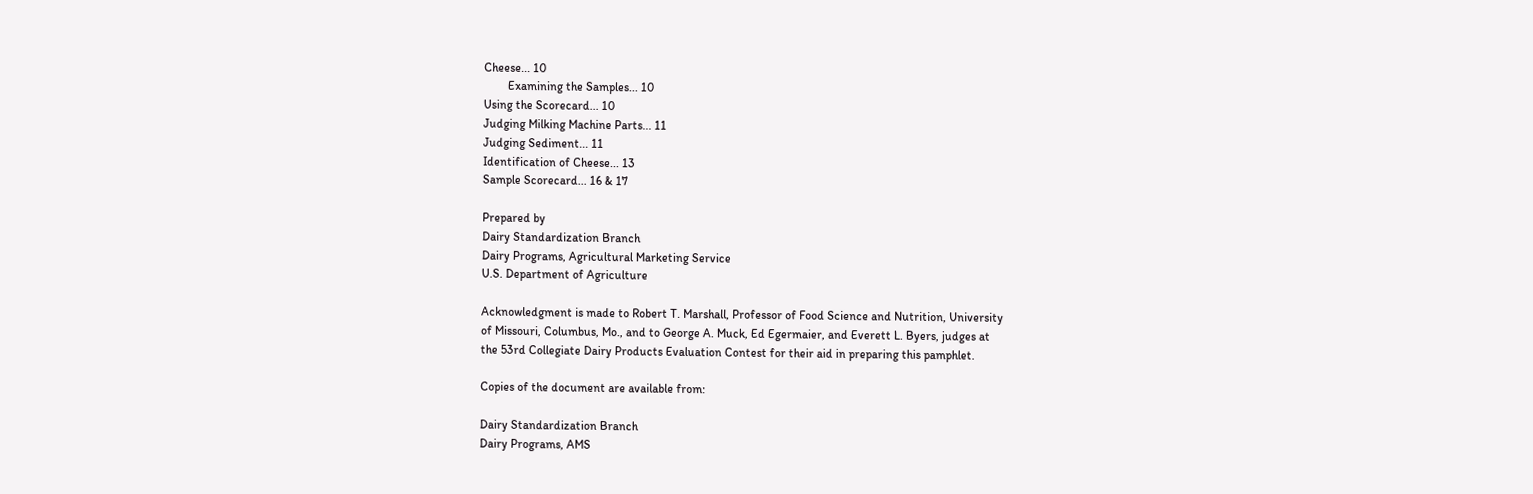Cheese... 10
        Examining the Samples... 10
Using the Scorecard... 10
Judging Milking Machine Parts... 11
Judging Sediment... 11
Identification of Cheese... 13
Sample Scorecard... 16 & 17

Prepared by
Dairy Standardization Branch
Dairy Programs, Agricultural Marketing Service
U.S. Department of Agriculture

Acknowledgment is made to Robert T. Marshall, Professor of Food Science and Nutrition, University
of Missouri, Columbus, Mo., and to George A. Muck, Ed Egermaier, and Everett L. Byers, judges at
the 53rd Collegiate Dairy Products Evaluation Contest for their aid in preparing this pamphlet.

Copies of the document are available from:

Dairy Standardization Branch
Dairy Programs, AMS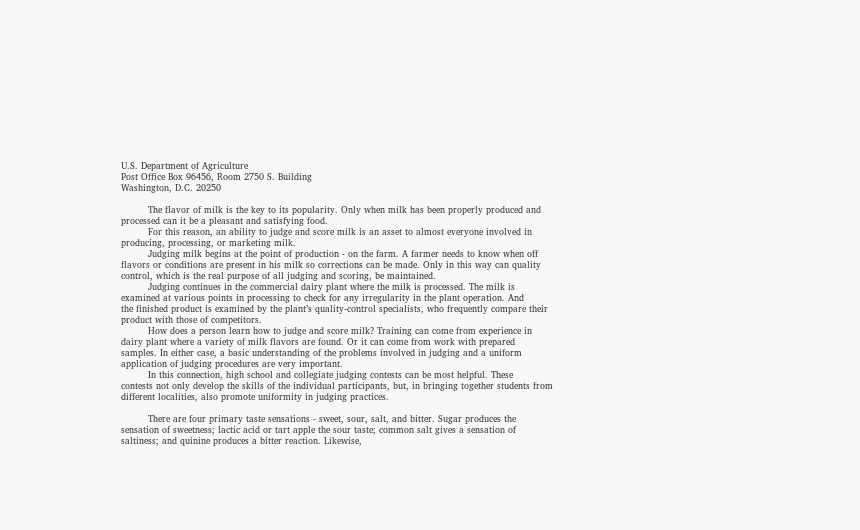U.S. Department of Agriculture
Post Office Box 96456, Room 2750 S. Building
Washington, D.C. 20250

         The flavor of milk is the key to its popularity. Only when milk has been properly produced and
processed can it be a pleasant and satisfying food.
         For this reason, an ability to judge and score milk is an asset to almost everyone involved in
producing, processing, or marketing milk.
         Judging milk begins at the point of production - on the farm. A farmer needs to know when off
flavors or conditions are present in his milk so corrections can be made. Only in this way can quality
control, which is the real purpose of all judging and scoring, be maintained.
         Judging continues in the commercial dairy plant where the milk is processed. The milk is
examined at various points in processing to check for any irregularity in the plant operation. And
the finished product is examined by the plant’s quality-control specialists, who frequently compare their
product with those of competitors.
         How does a person learn how to judge and score milk? Training can come from experience in
dairy plant where a variety of milk flavors are found. Or it can come from work with prepared
samples. In either case, a basic understanding of the problems involved in judging and a uniform
application of judging procedures are very important.
         In this connection, high school and collegiate judging contests can be most helpful. These
contests not only develop the skills of the individual participants, but, in bringing together students from
different localities, also promote uniformity in judging practices.

         There are four primary taste sensations - sweet, sour, salt, and bitter. Sugar produces the
sensation of sweetness; lactic acid or tart apple the sour taste; common salt gives a sensation of
saltiness; and quinine produces a bitter reaction. Likewise,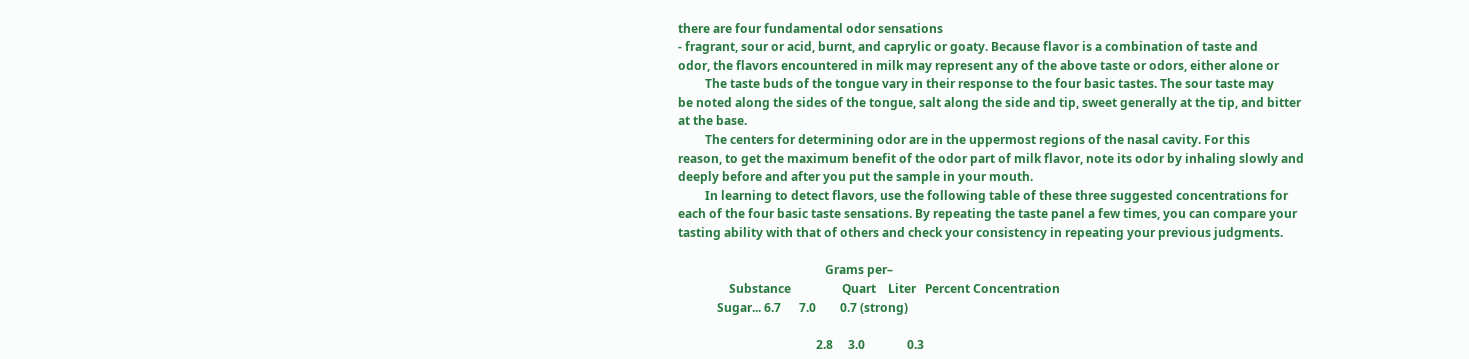there are four fundamental odor sensations
- fragrant, sour or acid, burnt, and caprylic or goaty. Because flavor is a combination of taste and
odor, the flavors encountered in milk may represent any of the above taste or odors, either alone or
         The taste buds of the tongue vary in their response to the four basic tastes. The sour taste may
be noted along the sides of the tongue, salt along the side and tip, sweet generally at the tip, and bitter
at the base.
         The centers for determining odor are in the uppermost regions of the nasal cavity. For this
reason, to get the maximum benefit of the odor part of milk flavor, note its odor by inhaling slowly and
deeply before and after you put the sample in your mouth.
         In learning to detect flavors, use the following table of these three suggested concentrations for
each of the four basic taste sensations. By repeating the taste panel a few times, you can compare your
tasting ability with that of others and check your consistency in repeating your previous judgments.

                                                 Grams per–
                 Substance                 Quart    Liter   Percent Concentration
             Sugar... 6.7      7.0        0.7 (strong)

                                              2.8     3.0              0.3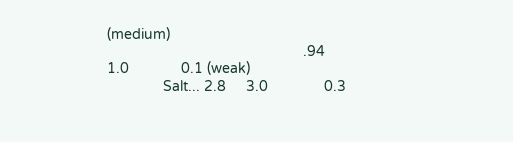(medium)
                                                 .94   1.0             0.1 (weak)
              Salt... 2.8     3.0              0.3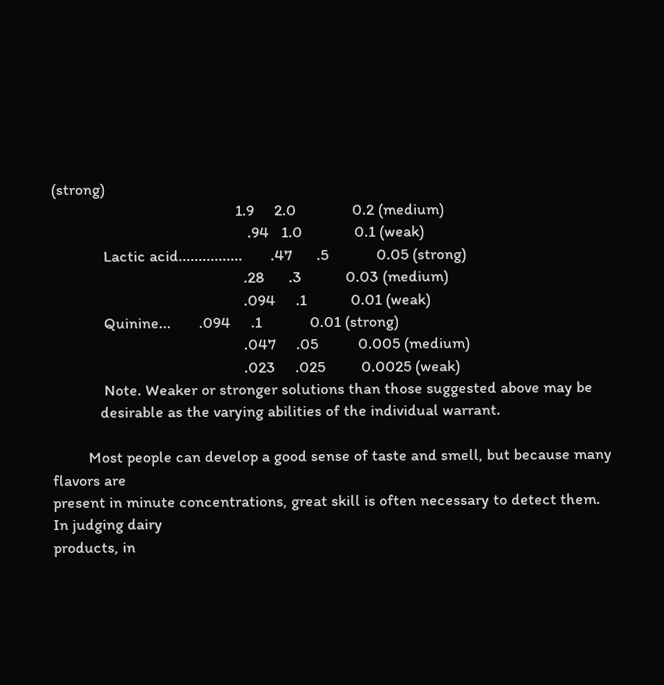(strong)
                                              1.9     2.0              0.2 (medium)
                                                 .94   1.0             0.1 (weak)
             Lactic acid................       .47      .5            0.05 (strong)
                                                .28      .3           0.03 (medium)
                                                .094     .1           0.01 (weak)
             Quinine...       .094     .1            0.01 (strong)
                                                .047     .05          0.005 (medium)
                                                .023     .025         0.0025 (weak)
             Note. Weaker or stronger solutions than those suggested above may be
            desirable as the varying abilities of the individual warrant.

         Most people can develop a good sense of taste and smell, but because many flavors are
present in minute concentrations, great skill is often necessary to detect them. In judging dairy
products, in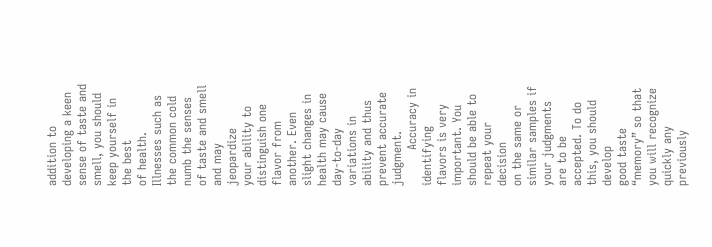addition to developing a keen sense of taste and smell, you should keep yourself in the best
of health. Illnesses such as the common cold numb the senses of taste and smell and may jeopardize
your ability to distinguish one flavor from another. Even slight changes in health may cause day-to-day
variations in ability and thus prevent accurate judgment.
         Accuracy in identifying flavors is very important. You should be able to repeat your decision
on the same or similar samples if your judgments are to be accepted. To do this, you should develop
good taste “memory” so that you will recognize quickly any previously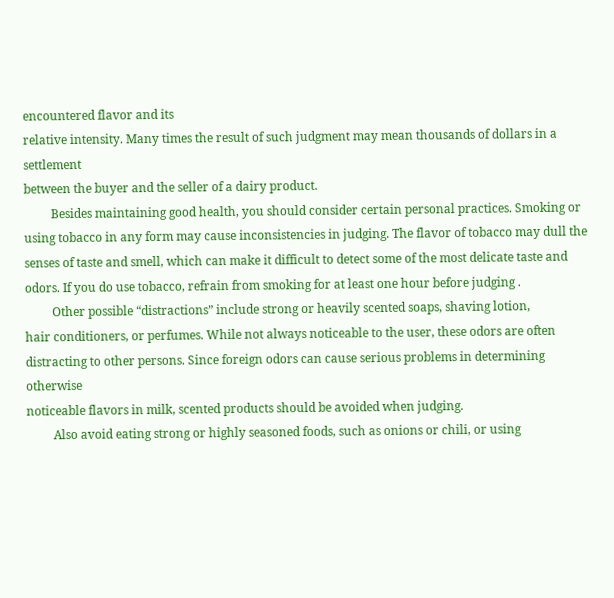encountered flavor and its
relative intensity. Many times the result of such judgment may mean thousands of dollars in a settlement
between the buyer and the seller of a dairy product.
         Besides maintaining good health, you should consider certain personal practices. Smoking or
using tobacco in any form may cause inconsistencies in judging. The flavor of tobacco may dull the
senses of taste and smell, which can make it difficult to detect some of the most delicate taste and
odors. If you do use tobacco, refrain from smoking for at least one hour before judging .
         Other possible “distractions” include strong or heavily scented soaps, shaving lotion,
hair conditioners, or perfumes. While not always noticeable to the user, these odors are often
distracting to other persons. Since foreign odors can cause serious problems in determining otherwise
noticeable flavors in milk, scented products should be avoided when judging.
         Also avoid eating strong or highly seasoned foods, such as onions or chili, or using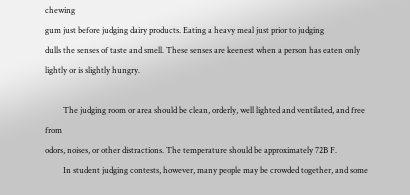chewing
gum just before judging dairy products. Eating a heavy meal just prior to judging
dulls the senses of taste and smell. These senses are keenest when a person has eaten only
lightly or is slightly hungry.

         The judging room or area should be clean, orderly, well lighted and ventilated, and free from
odors, noises, or other distractions. The temperature should be approximately 72B F.
         In student judging contests, however, many people may be crowded together, and some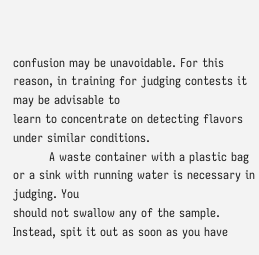confusion may be unavoidable. For this reason, in training for judging contests it may be advisable to
learn to concentrate on detecting flavors under similar conditions.
         A waste container with a plastic bag or a sink with running water is necessary in judging. You
should not swallow any of the sample. Instead, spit it out as soon as you have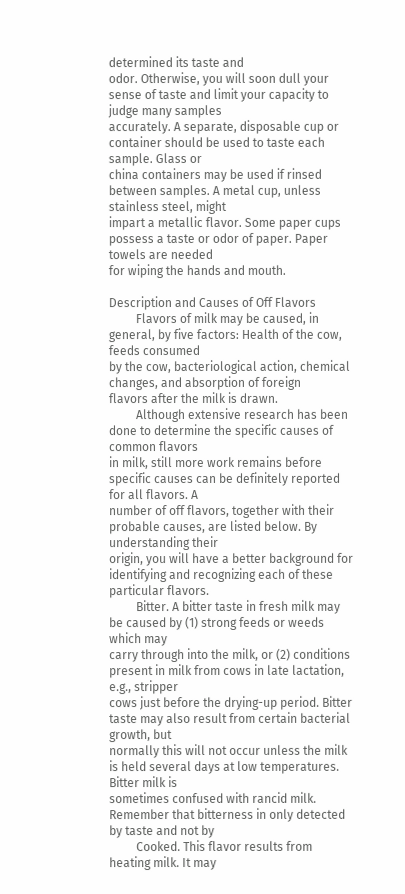determined its taste and
odor. Otherwise, you will soon dull your sense of taste and limit your capacity to judge many samples
accurately. A separate, disposable cup or container should be used to taste each sample. Glass or
china containers may be used if rinsed between samples. A metal cup, unless stainless steel, might
impart a metallic flavor. Some paper cups possess a taste or odor of paper. Paper towels are needed
for wiping the hands and mouth.

Description and Causes of Off Flavors
         Flavors of milk may be caused, in general, by five factors: Health of the cow, feeds consumed
by the cow, bacteriological action, chemical changes, and absorption of foreign
flavors after the milk is drawn.
         Although extensive research has been done to determine the specific causes of common flavors
in milk, still more work remains before specific causes can be definitely reported for all flavors. A
number of off flavors, together with their probable causes, are listed below. By understanding their
origin, you will have a better background for identifying and recognizing each of these particular flavors.
         Bitter. A bitter taste in fresh milk may be caused by (1) strong feeds or weeds which may
carry through into the milk, or (2) conditions present in milk from cows in late lactation, e.g., stripper
cows just before the drying-up period. Bitter taste may also result from certain bacterial growth, but
normally this will not occur unless the milk is held several days at low temperatures. Bitter milk is
sometimes confused with rancid milk. Remember that bitterness in only detected by taste and not by
         Cooked. This flavor results from heating milk. It may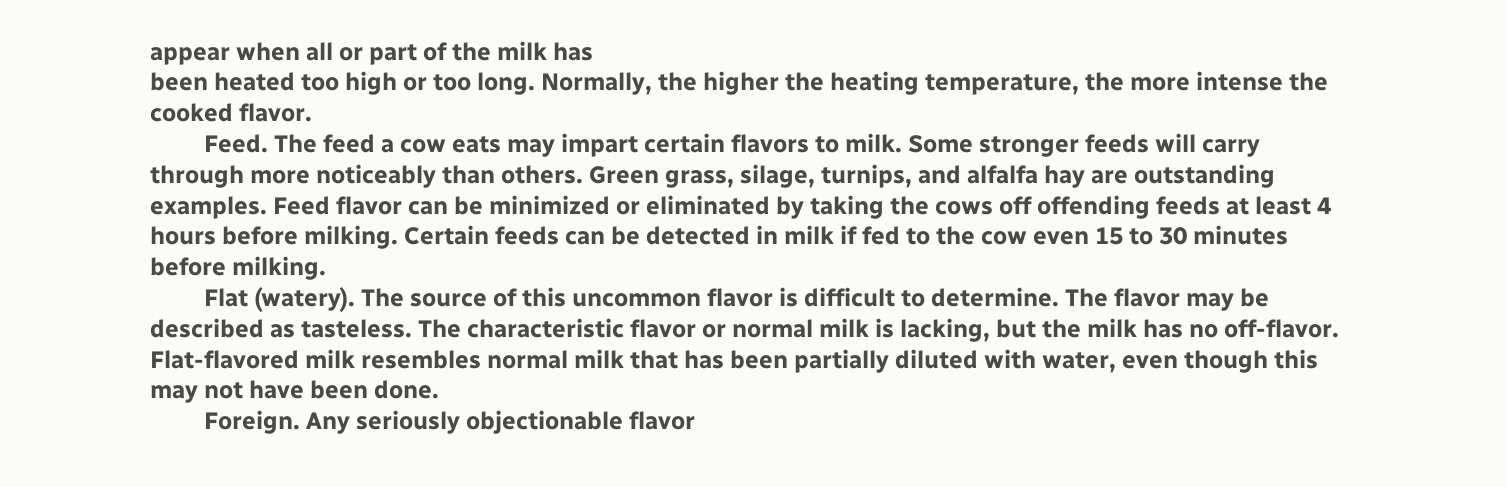appear when all or part of the milk has
been heated too high or too long. Normally, the higher the heating temperature, the more intense the
cooked flavor.
         Feed. The feed a cow eats may impart certain flavors to milk. Some stronger feeds will carry
through more noticeably than others. Green grass, silage, turnips, and alfalfa hay are outstanding
examples. Feed flavor can be minimized or eliminated by taking the cows off offending feeds at least 4
hours before milking. Certain feeds can be detected in milk if fed to the cow even 15 to 30 minutes
before milking.
         Flat (watery). The source of this uncommon flavor is difficult to determine. The flavor may be
described as tasteless. The characteristic flavor or normal milk is lacking, but the milk has no off-flavor.
Flat-flavored milk resembles normal milk that has been partially diluted with water, even though this
may not have been done.
         Foreign. Any seriously objectionable flavor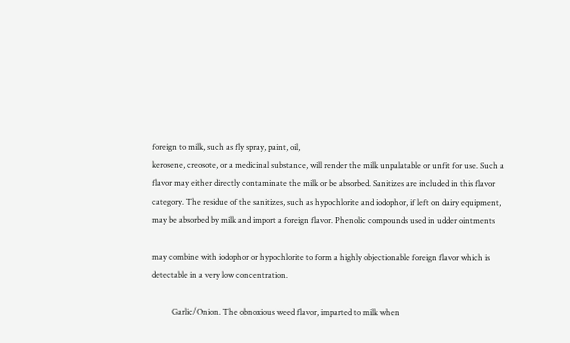foreign to milk, such as fly spray, paint, oil,
kerosene, creosote, or a medicinal substance, will render the milk unpalatable or unfit for use. Such a
flavor may either directly contaminate the milk or be absorbed. Sanitizes are included in this flavor
category. The residue of the sanitizes, such as hypochlorite and iodophor, if left on dairy equipment,
may be absorbed by milk and import a foreign flavor. Phenolic compounds used in udder ointments

may combine with iodophor or hypochlorite to form a highly objectionable foreign flavor which is
detectable in a very low concentration.

          Garlic/Onion. The obnoxious weed flavor, imparted to milk when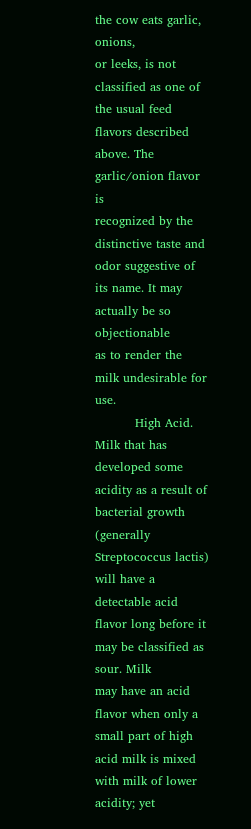the cow eats garlic, onions,
or leeks, is not classified as one of the usual feed flavors described above. The garlic/onion flavor is
recognized by the distinctive taste and odor suggestive of its name. It may actually be so objectionable
as to render the milk undesirable for use.
          High Acid. Milk that has developed some acidity as a result of bacterial growth (generally
Streptococcus lactis) will have a detectable acid flavor long before it may be classified as sour. Milk
may have an acid flavor when only a small part of high acid milk is mixed with milk of lower acidity; yet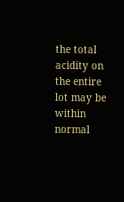the total acidity on the entire lot may be within normal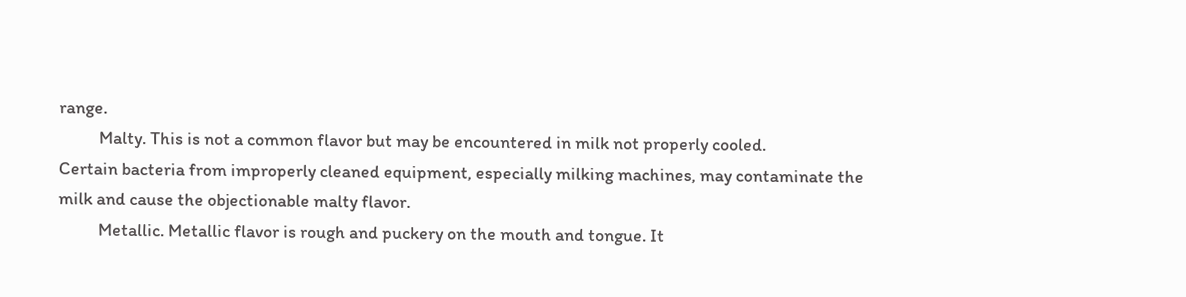range.
          Malty. This is not a common flavor but may be encountered in milk not properly cooled.
Certain bacteria from improperly cleaned equipment, especially milking machines, may contaminate the
milk and cause the objectionable malty flavor.
          Metallic. Metallic flavor is rough and puckery on the mouth and tongue. It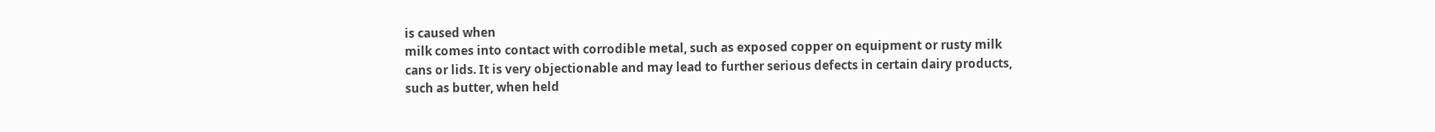is caused when
milk comes into contact with corrodible metal, such as exposed copper on equipment or rusty milk
cans or lids. It is very objectionable and may lead to further serious defects in certain dairy products,
such as butter, when held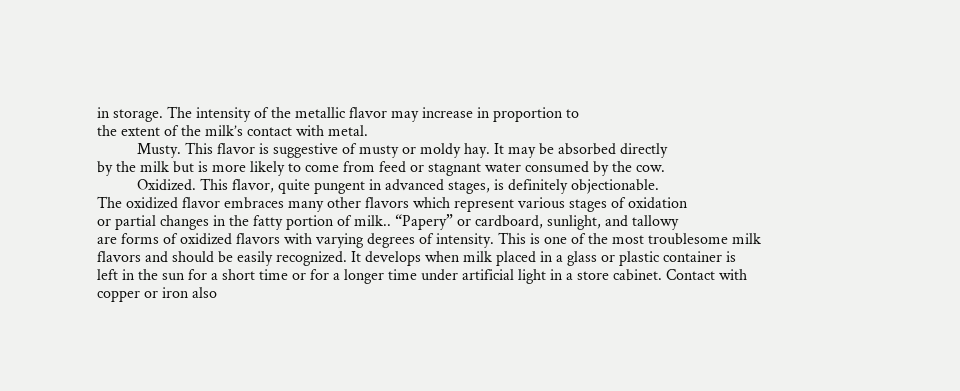in storage. The intensity of the metallic flavor may increase in proportion to
the extent of the milk’s contact with metal.
          Musty. This flavor is suggestive of musty or moldy hay. It may be absorbed directly
by the milk but is more likely to come from feed or stagnant water consumed by the cow.
          Oxidized. This flavor, quite pungent in advanced stages, is definitely objectionable.
The oxidized flavor embraces many other flavors which represent various stages of oxidation
or partial changes in the fatty portion of milk.. “Papery” or cardboard, sunlight, and tallowy
are forms of oxidized flavors with varying degrees of intensity. This is one of the most troublesome milk
flavors and should be easily recognized. It develops when milk placed in a glass or plastic container is
left in the sun for a short time or for a longer time under artificial light in a store cabinet. Contact with
copper or iron also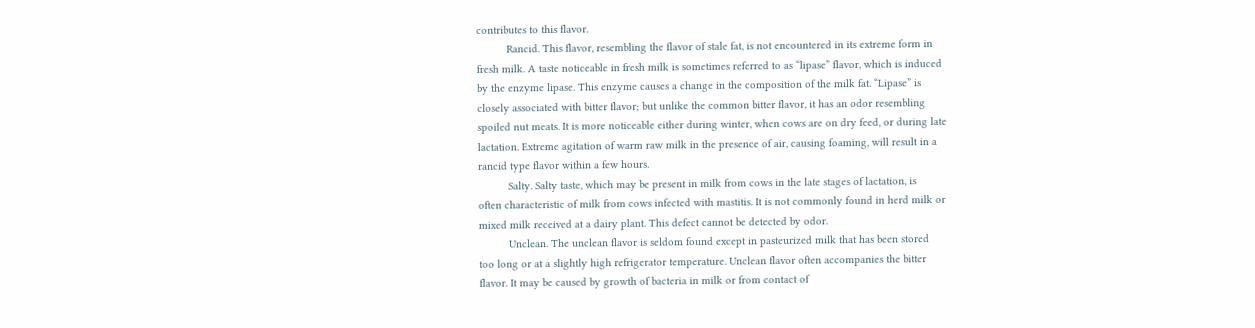contributes to this flavor.
          Rancid. This flavor, resembling the flavor of stale fat, is not encountered in its extreme form in
fresh milk. A taste noticeable in fresh milk is sometimes referred to as “lipase” flavor, which is induced
by the enzyme lipase. This enzyme causes a change in the composition of the milk fat. “Lipase” is
closely associated with bitter flavor; but unlike the common bitter flavor, it has an odor resembling
spoiled nut meats. It is more noticeable either during winter, when cows are on dry feed, or during late
lactation. Extreme agitation of warm raw milk in the presence of air, causing foaming, will result in a
rancid type flavor within a few hours.
          Salty. Salty taste, which may be present in milk from cows in the late stages of lactation, is
often characteristic of milk from cows infected with mastitis. It is not commonly found in herd milk or
mixed milk received at a dairy plant. This defect cannot be detected by odor.
          Unclean. The unclean flavor is seldom found except in pasteurized milk that has been stored
too long or at a slightly high refrigerator temperature. Unclean flavor often accompanies the bitter
flavor. It may be caused by growth of bacteria in milk or from contact of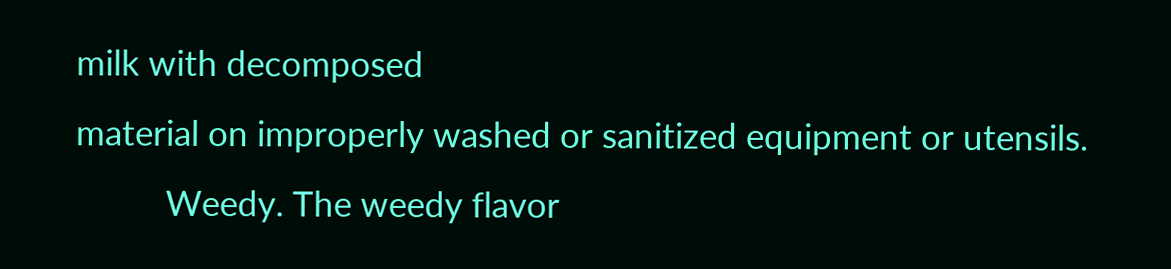milk with decomposed
material on improperly washed or sanitized equipment or utensils.
          Weedy. The weedy flavor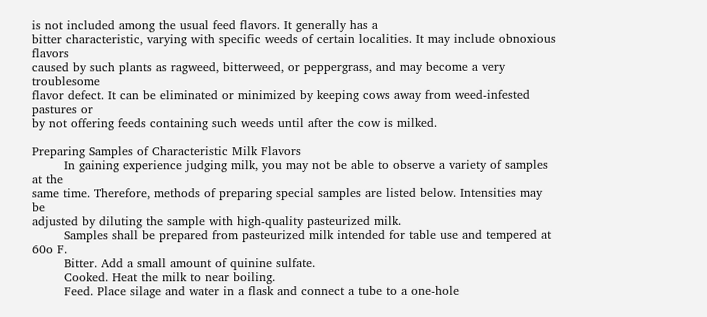is not included among the usual feed flavors. It generally has a
bitter characteristic, varying with specific weeds of certain localities. It may include obnoxious flavors
caused by such plants as ragweed, bitterweed, or peppergrass, and may become a very troublesome
flavor defect. It can be eliminated or minimized by keeping cows away from weed-infested pastures or
by not offering feeds containing such weeds until after the cow is milked.

Preparing Samples of Characteristic Milk Flavors
        In gaining experience judging milk, you may not be able to observe a variety of samples at the
same time. Therefore, methods of preparing special samples are listed below. Intensities may be
adjusted by diluting the sample with high-quality pasteurized milk.
        Samples shall be prepared from pasteurized milk intended for table use and tempered at 60o F.
        Bitter. Add a small amount of quinine sulfate.
        Cooked. Heat the milk to near boiling.
        Feed. Place silage and water in a flask and connect a tube to a one-hole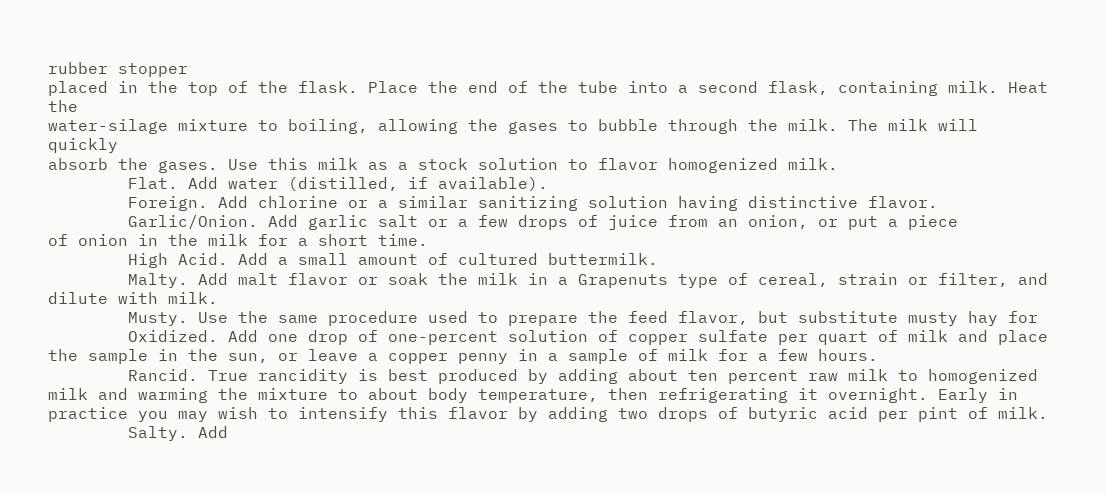rubber stopper
placed in the top of the flask. Place the end of the tube into a second flask, containing milk. Heat the
water-silage mixture to boiling, allowing the gases to bubble through the milk. The milk will quickly
absorb the gases. Use this milk as a stock solution to flavor homogenized milk.
        Flat. Add water (distilled, if available).
        Foreign. Add chlorine or a similar sanitizing solution having distinctive flavor.
        Garlic/Onion. Add garlic salt or a few drops of juice from an onion, or put a piece
of onion in the milk for a short time.
        High Acid. Add a small amount of cultured buttermilk.
        Malty. Add malt flavor or soak the milk in a Grapenuts type of cereal, strain or filter, and
dilute with milk.
        Musty. Use the same procedure used to prepare the feed flavor, but substitute musty hay for
        Oxidized. Add one drop of one-percent solution of copper sulfate per quart of milk and place
the sample in the sun, or leave a copper penny in a sample of milk for a few hours.
        Rancid. True rancidity is best produced by adding about ten percent raw milk to homogenized
milk and warming the mixture to about body temperature, then refrigerating it overnight. Early in
practice you may wish to intensify this flavor by adding two drops of butyric acid per pint of milk.
        Salty. Add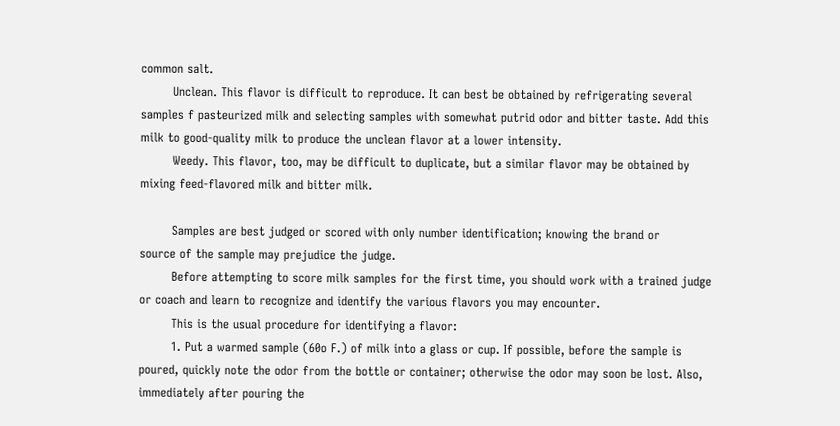common salt.
        Unclean. This flavor is difficult to reproduce. It can best be obtained by refrigerating several
samples f pasteurized milk and selecting samples with somewhat putrid odor and bitter taste. Add this
milk to good-quality milk to produce the unclean flavor at a lower intensity.
        Weedy. This flavor, too, may be difficult to duplicate, but a similar flavor may be obtained by
mixing feed-flavored milk and bitter milk.

        Samples are best judged or scored with only number identification; knowing the brand or
source of the sample may prejudice the judge.
        Before attempting to score milk samples for the first time, you should work with a trained judge
or coach and learn to recognize and identify the various flavors you may encounter.
        This is the usual procedure for identifying a flavor:
        1. Put a warmed sample (60o F.) of milk into a glass or cup. If possible, before the sample is
poured, quickly note the odor from the bottle or container; otherwise the odor may soon be lost. Also,
immediately after pouring the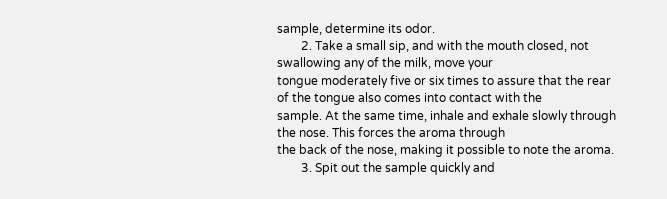sample, determine its odor.
        2. Take a small sip, and with the mouth closed, not swallowing any of the milk, move your
tongue moderately five or six times to assure that the rear of the tongue also comes into contact with the
sample. At the same time, inhale and exhale slowly through the nose. This forces the aroma through
the back of the nose, making it possible to note the aroma.
        3. Spit out the sample quickly and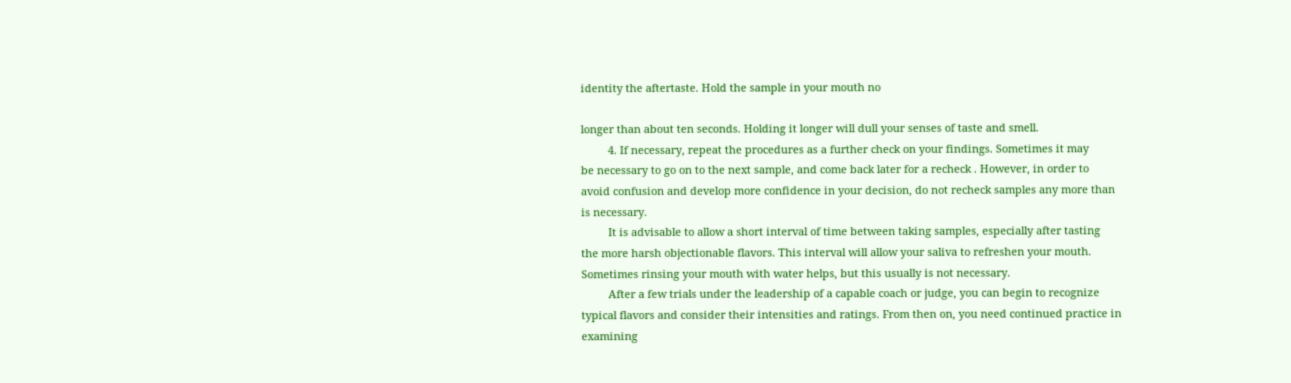identity the aftertaste. Hold the sample in your mouth no

longer than about ten seconds. Holding it longer will dull your senses of taste and smell.
         4. If necessary, repeat the procedures as a further check on your findings. Sometimes it may
be necessary to go on to the next sample, and come back later for a recheck . However, in order to
avoid confusion and develop more confidence in your decision, do not recheck samples any more than
is necessary.
         It is advisable to allow a short interval of time between taking samples, especially after tasting
the more harsh objectionable flavors. This interval will allow your saliva to refreshen your mouth.
Sometimes rinsing your mouth with water helps, but this usually is not necessary.
         After a few trials under the leadership of a capable coach or judge, you can begin to recognize
typical flavors and consider their intensities and ratings. From then on, you need continued practice in
examining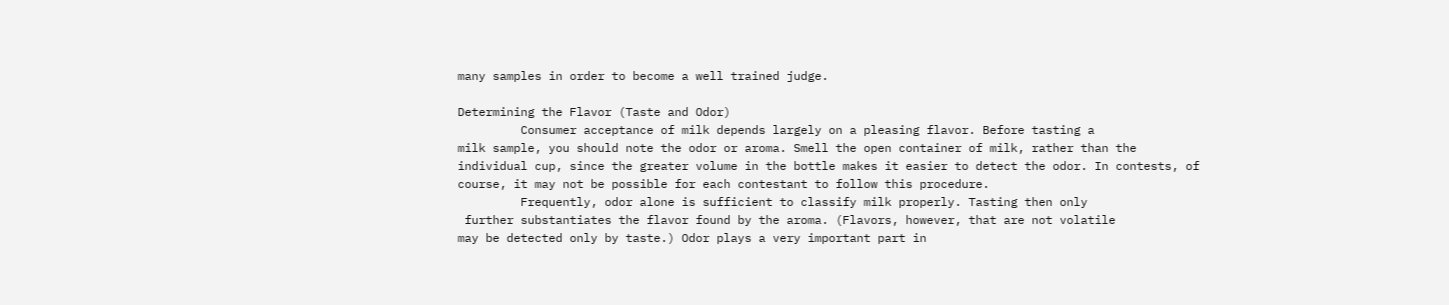many samples in order to become a well trained judge.

Determining the Flavor (Taste and Odor)
         Consumer acceptance of milk depends largely on a pleasing flavor. Before tasting a
milk sample, you should note the odor or aroma. Smell the open container of milk, rather than the
individual cup, since the greater volume in the bottle makes it easier to detect the odor. In contests, of
course, it may not be possible for each contestant to follow this procedure.
         Frequently, odor alone is sufficient to classify milk properly. Tasting then only
 further substantiates the flavor found by the aroma. (Flavors, however, that are not volatile
may be detected only by taste.) Odor plays a very important part in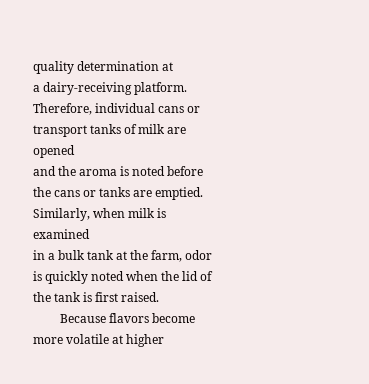quality determination at
a dairy-receiving platform. Therefore, individual cans or transport tanks of milk are opened
and the aroma is noted before the cans or tanks are emptied. Similarly, when milk is examined
in a bulk tank at the farm, odor is quickly noted when the lid of the tank is first raised.
         Because flavors become more volatile at higher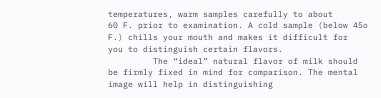temperatures, warm samples carefully to about
60 F. prior to examination. A cold sample (below 45o F.) chills your mouth and makes it difficult for
you to distinguish certain flavors.
         The “ideal” natural flavor of milk should be firmly fixed in mind for comparison. The mental
image will help in distinguishing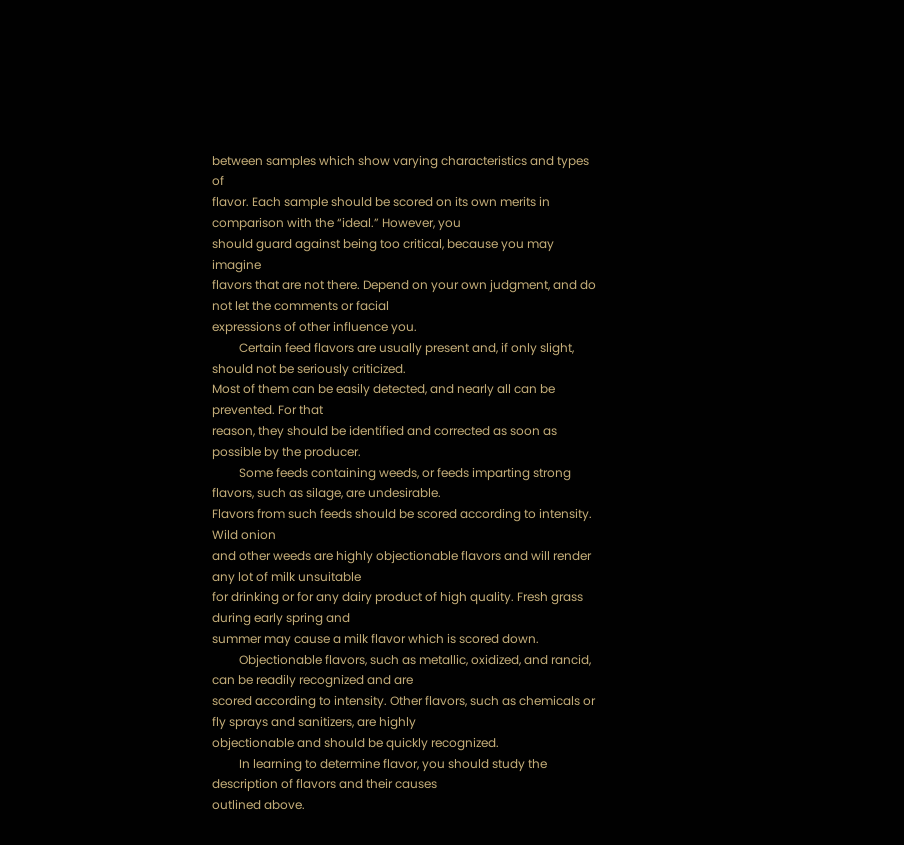between samples which show varying characteristics and types of
flavor. Each sample should be scored on its own merits in comparison with the “ideal.” However, you
should guard against being too critical, because you may imagine
flavors that are not there. Depend on your own judgment, and do not let the comments or facial
expressions of other influence you.
         Certain feed flavors are usually present and, if only slight, should not be seriously criticized.
Most of them can be easily detected, and nearly all can be prevented. For that
reason, they should be identified and corrected as soon as possible by the producer.
         Some feeds containing weeds, or feeds imparting strong flavors, such as silage, are undesirable.
Flavors from such feeds should be scored according to intensity. Wild onion
and other weeds are highly objectionable flavors and will render any lot of milk unsuitable
for drinking or for any dairy product of high quality. Fresh grass during early spring and
summer may cause a milk flavor which is scored down.
         Objectionable flavors, such as metallic, oxidized, and rancid, can be readily recognized and are
scored according to intensity. Other flavors, such as chemicals or fly sprays and sanitizers, are highly
objectionable and should be quickly recognized.
         In learning to determine flavor, you should study the description of flavors and their causes
outlined above.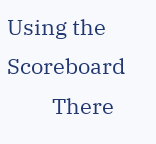Using the Scoreboard
         There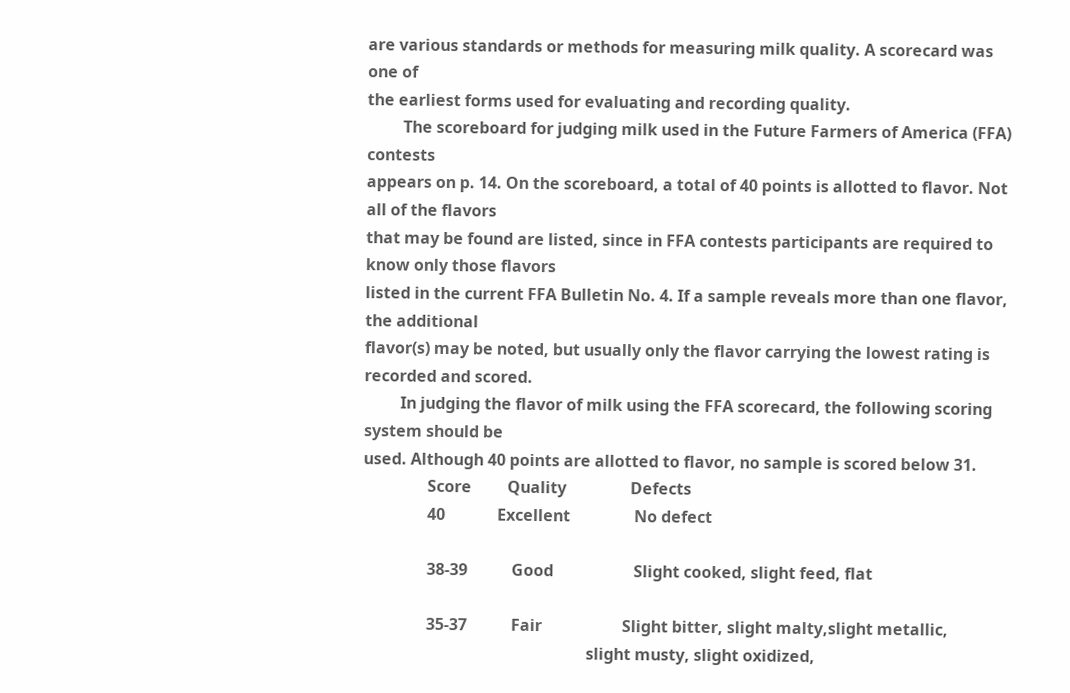are various standards or methods for measuring milk quality. A scorecard was one of
the earliest forms used for evaluating and recording quality.
         The scoreboard for judging milk used in the Future Farmers of America (FFA) contests
appears on p. 14. On the scoreboard, a total of 40 points is allotted to flavor. Not all of the flavors
that may be found are listed, since in FFA contests participants are required to know only those flavors
listed in the current FFA Bulletin No. 4. If a sample reveals more than one flavor, the additional
flavor(s) may be noted, but usually only the flavor carrying the lowest rating is recorded and scored.
         In judging the flavor of milk using the FFA scorecard, the following scoring system should be
used. Although 40 points are allotted to flavor, no sample is scored below 31.
                Score         Quality                Defects
                40             Excellent                No defect

                38-39           Good                    Slight cooked, slight feed, flat

                35-37           Fair                    Slight bitter, slight malty,slight metallic,
                                                        slight musty, slight oxidized,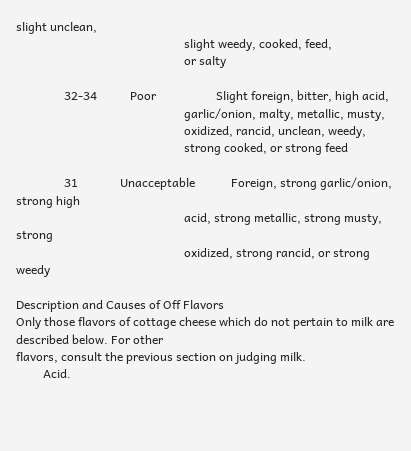slight unclean,
                                                        slight weedy, cooked, feed,
                                                        or salty

                32-34           Poor                    Slight foreign, bitter, high acid,
                                                        garlic/onion, malty, metallic, musty,
                                                        oxidized, rancid, unclean, weedy,
                                                        strong cooked, or strong feed

                31              Unacceptable            Foreign, strong garlic/onion, strong high
                                                        acid, strong metallic, strong musty, strong
                                                        oxidized, strong rancid, or strong weedy

Description and Causes of Off Flavors
Only those flavors of cottage cheese which do not pertain to milk are described below. For other
flavors, consult the previous section on judging milk.
         Acid.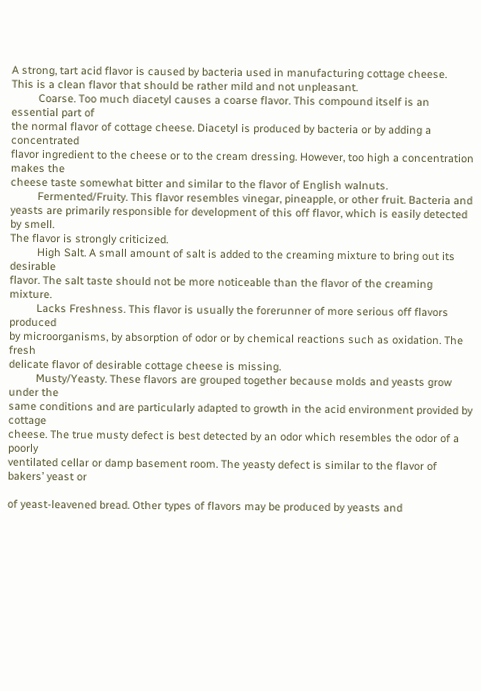A strong, tart acid flavor is caused by bacteria used in manufacturing cottage cheese.
This is a clean flavor that should be rather mild and not unpleasant.
         Coarse. Too much diacetyl causes a coarse flavor. This compound itself is an essential part of
the normal flavor of cottage cheese. Diacetyl is produced by bacteria or by adding a concentrated
flavor ingredient to the cheese or to the cream dressing. However, too high a concentration makes the
cheese taste somewhat bitter and similar to the flavor of English walnuts.
         Fermented/Fruity. This flavor resembles vinegar, pineapple, or other fruit. Bacteria and
yeasts are primarily responsible for development of this off flavor, which is easily detected by smell.
The flavor is strongly criticized.
         High Salt. A small amount of salt is added to the creaming mixture to bring out its desirable
flavor. The salt taste should not be more noticeable than the flavor of the creaming mixture.
         Lacks Freshness. This flavor is usually the forerunner of more serious off flavors produced
by microorganisms, by absorption of odor or by chemical reactions such as oxidation. The fresh
delicate flavor of desirable cottage cheese is missing.
         Musty/Yeasty. These flavors are grouped together because molds and yeasts grow under the
same conditions and are particularly adapted to growth in the acid environment provided by cottage
cheese. The true musty defect is best detected by an odor which resembles the odor of a poorly
ventilated cellar or damp basement room. The yeasty defect is similar to the flavor of bakers’ yeast or

of yeast-leavened bread. Other types of flavors may be produced by yeasts and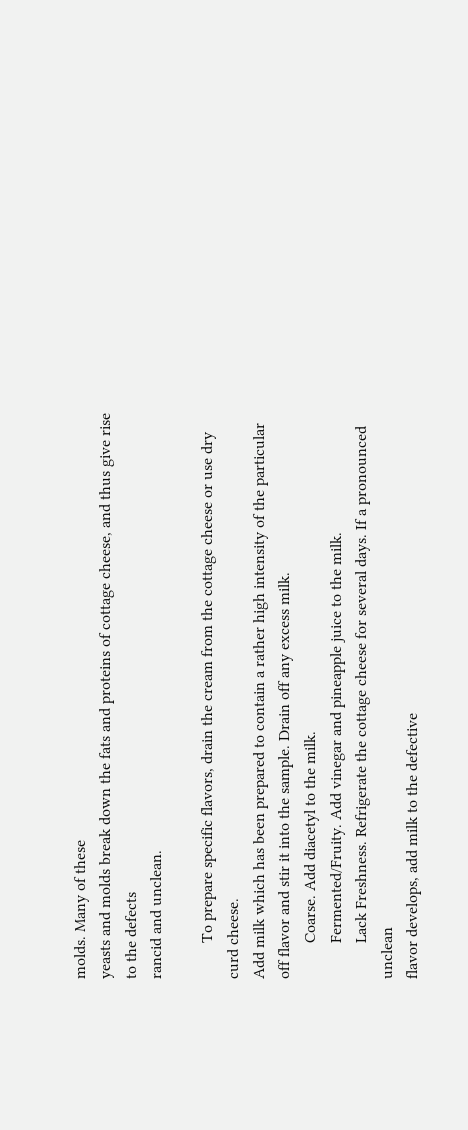molds. Many of these
yeasts and molds break down the fats and proteins of cottage cheese, and thus give rise to the defects
rancid and unclean.

         To prepare specific flavors, drain the cream from the cottage cheese or use dry curd cheese.
Add milk which has been prepared to contain a rather high intensity of the particular
off flavor and stir it into the sample. Drain off any excess milk.
         Coarse. Add diacetyl to the milk.
         Fermented/Fruity. Add vinegar and pineapple juice to the milk.
         Lack Freshness. Refrigerate the cottage cheese for several days. If a pronounced unclean
flavor develops, add milk to the defective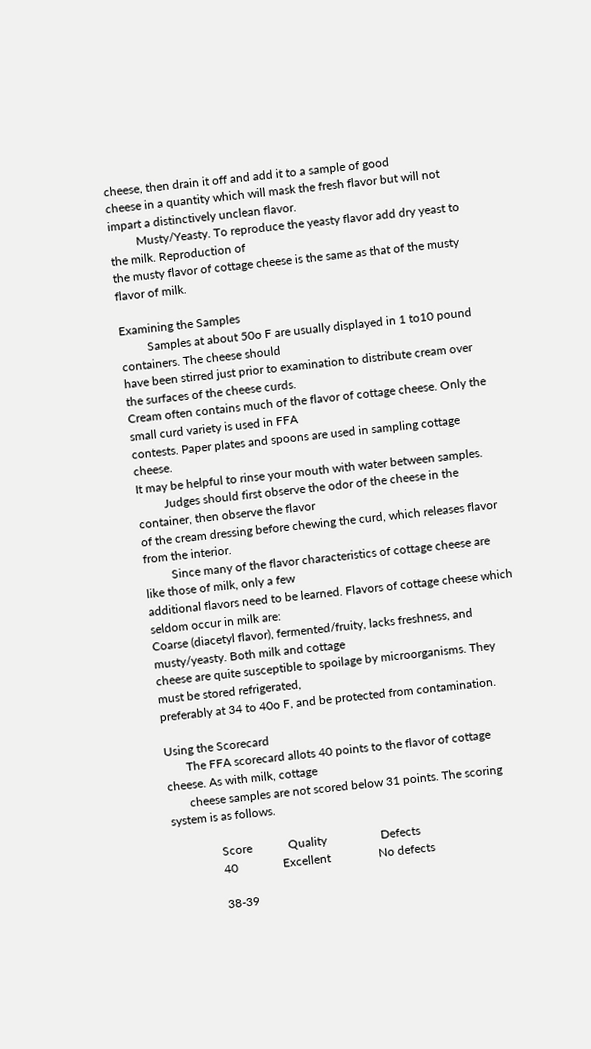cheese, then drain it off and add it to a sample of good
cheese in a quantity which will mask the fresh flavor but will not impart a distinctively unclean flavor.
         Musty/Yeasty. To reproduce the yeasty flavor add dry yeast to the milk. Reproduction of
the musty flavor of cottage cheese is the same as that of the musty flavor of milk.

Examining the Samples
         Samples at about 50o F are usually displayed in 1 to10 pound containers. The cheese should
have been stirred just prior to examination to distribute cream over the surfaces of the cheese curds.
Cream often contains much of the flavor of cottage cheese. Only the small curd variety is used in FFA
contests. Paper plates and spoons are used in sampling cottage cheese.
It may be helpful to rinse your mouth with water between samples.
         Judges should first observe the odor of the cheese in the container, then observe the flavor
of the cream dressing before chewing the curd, which releases flavor from the interior.
         Since many of the flavor characteristics of cottage cheese are like those of milk, only a few
additional flavors need to be learned. Flavors of cottage cheese which seldom occur in milk are:
Coarse (diacetyl flavor), fermented/fruity, lacks freshness, and musty/yeasty. Both milk and cottage
cheese are quite susceptible to spoilage by microorganisms. They must be stored refrigerated,
preferably at 34 to 40o F, and be protected from contamination.

Using the Scorecard
       The FFA scorecard allots 40 points to the flavor of cottage cheese. As with milk, cottage
       cheese samples are not scored below 31 points. The scoring system is as follows.

                Score            Quality                  Defects
                40               Excellent                No defects

                38-39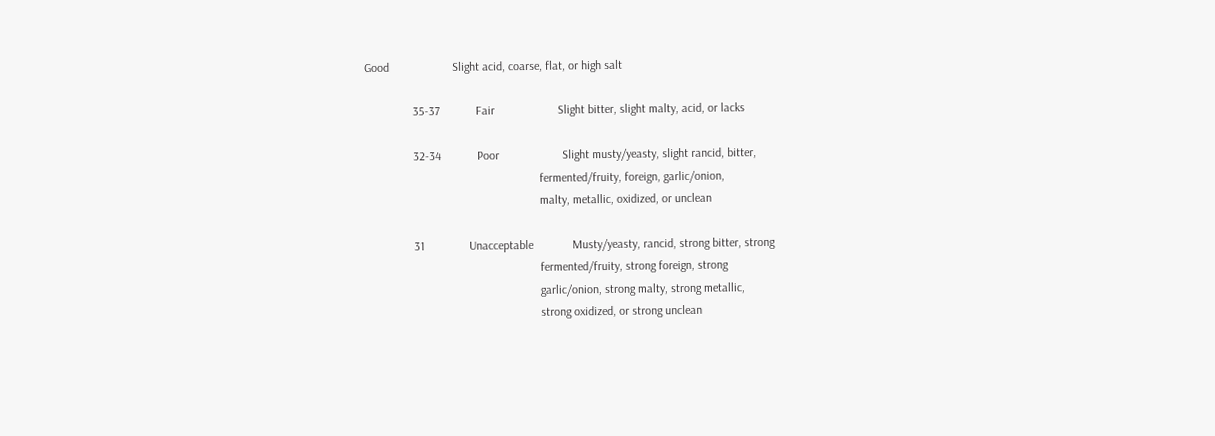Good                     Slight acid, coarse, flat, or high salt

                35-37            Fair                     Slight bitter, slight malty, acid, or lacks

                32-34            Poor                     Slight musty/yeasty, slight rancid, bitter,
                                                          fermented/fruity, foreign, garlic/onion,
                                                          malty, metallic, oxidized, or unclean

                31               Unacceptable             Musty/yeasty, rancid, strong bitter, strong
                                                          fermented/fruity, strong foreign, strong
                                                          garlic/onion, strong malty, strong metallic,
                                                          strong oxidized, or strong unclean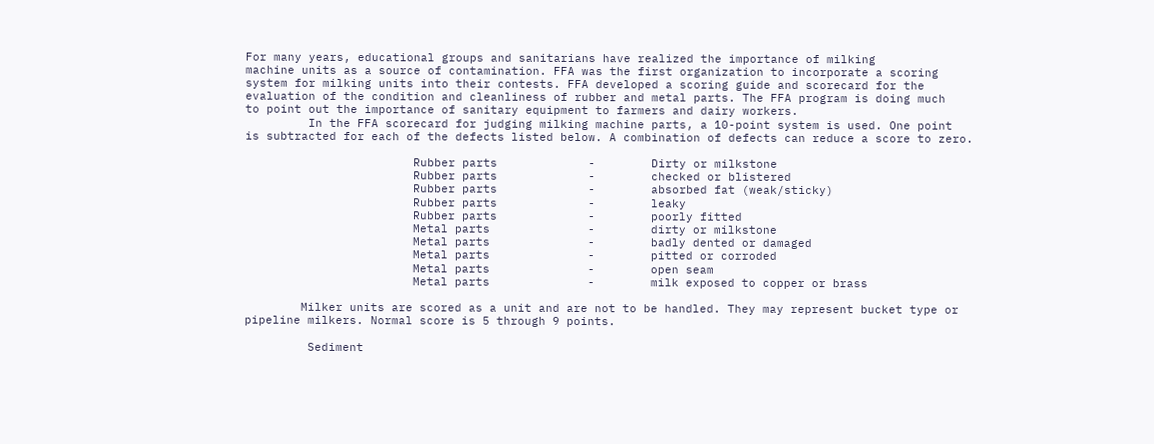For many years, educational groups and sanitarians have realized the importance of milking
machine units as a source of contamination. FFA was the first organization to incorporate a scoring
system for milking units into their contests. FFA developed a scoring guide and scorecard for the
evaluation of the condition and cleanliness of rubber and metal parts. The FFA program is doing much
to point out the importance of sanitary equipment to farmers and dairy workers.
         In the FFA scorecard for judging milking machine parts, a 10-point system is used. One point
is subtracted for each of the defects listed below. A combination of defects can reduce a score to zero.

                        Rubber parts             -        Dirty or milkstone
                        Rubber parts             -        checked or blistered
                        Rubber parts             -        absorbed fat (weak/sticky)
                        Rubber parts             -        leaky
                        Rubber parts             -        poorly fitted
                        Metal parts              -        dirty or milkstone
                        Metal parts              -        badly dented or damaged
                        Metal parts              -        pitted or corroded
                        Metal parts              -        open seam
                        Metal parts              -        milk exposed to copper or brass

        Milker units are scored as a unit and are not to be handled. They may represent bucket type or
pipeline milkers. Normal score is 5 through 9 points.

         Sediment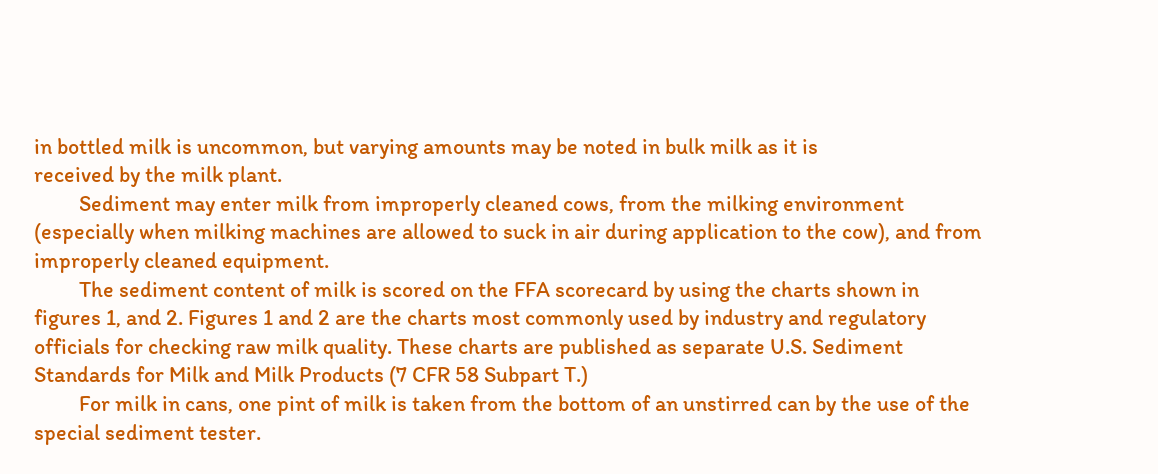in bottled milk is uncommon, but varying amounts may be noted in bulk milk as it is
received by the milk plant.
         Sediment may enter milk from improperly cleaned cows, from the milking environment
(especially when milking machines are allowed to suck in air during application to the cow), and from
improperly cleaned equipment.
         The sediment content of milk is scored on the FFA scorecard by using the charts shown in
figures 1, and 2. Figures 1 and 2 are the charts most commonly used by industry and regulatory
officials for checking raw milk quality. These charts are published as separate U.S. Sediment
Standards for Milk and Milk Products (7 CFR 58 Subpart T.)
         For milk in cans, one pint of milk is taken from the bottom of an unstirred can by the use of the
special sediment tester.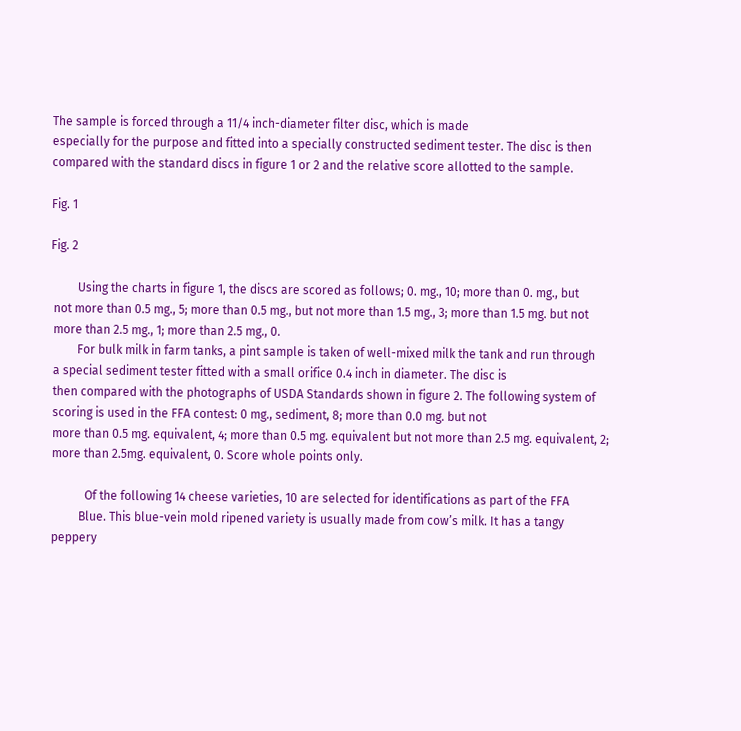The sample is forced through a 11/4 inch-diameter filter disc, which is made
especially for the purpose and fitted into a specially constructed sediment tester. The disc is then
compared with the standard discs in figure 1 or 2 and the relative score allotted to the sample.

Fig. 1

Fig. 2

         Using the charts in figure 1, the discs are scored as follows; 0. mg., 10; more than 0. mg., but
 not more than 0.5 mg., 5; more than 0.5 mg., but not more than 1.5 mg., 3; more than 1.5 mg. but not
 more than 2.5 mg., 1; more than 2.5 mg., 0.
         For bulk milk in farm tanks, a pint sample is taken of well-mixed milk the tank and run through
 a special sediment tester fitted with a small orifice 0.4 inch in diameter. The disc is
 then compared with the photographs of USDA Standards shown in figure 2. The following system of
 scoring is used in the FFA contest: 0 mg., sediment, 8; more than 0.0 mg. but not
 more than 0.5 mg. equivalent, 4; more than 0.5 mg. equivalent but not more than 2.5 mg. equivalent, 2;
 more than 2.5mg. equivalent, 0. Score whole points only.

            Of the following 14 cheese varieties, 10 are selected for identifications as part of the FFA
          Blue. This blue-vein mold ripened variety is usually made from cow’s milk. It has a tangy
 peppery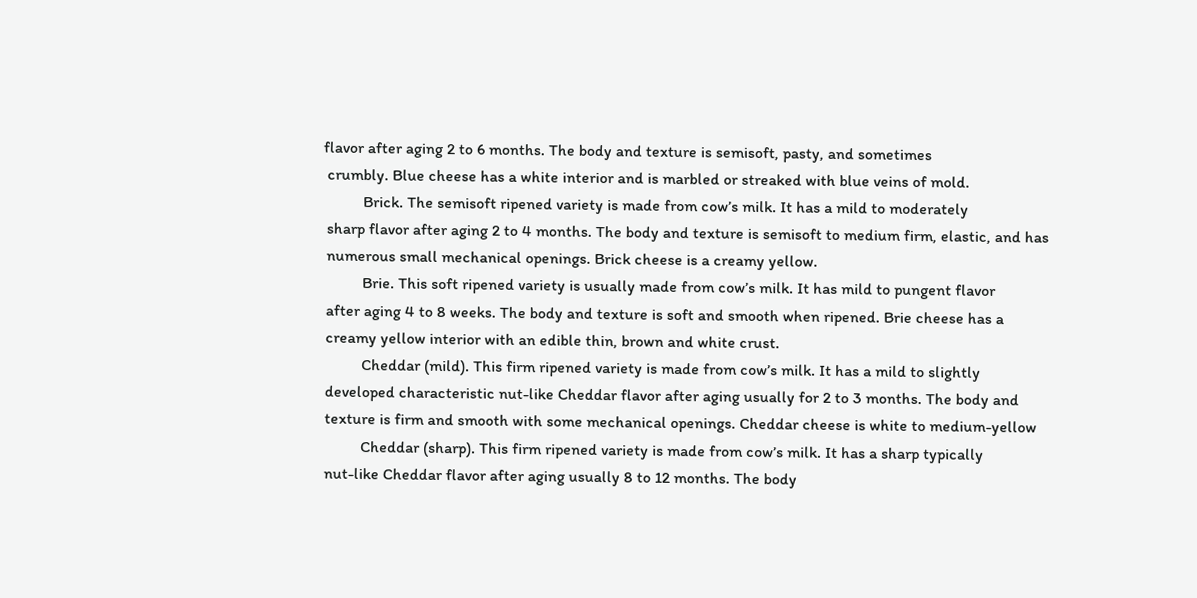flavor after aging 2 to 6 months. The body and texture is semisoft, pasty, and sometimes
 crumbly. Blue cheese has a white interior and is marbled or streaked with blue veins of mold.
          Brick. The semisoft ripened variety is made from cow’s milk. It has a mild to moderately
 sharp flavor after aging 2 to 4 months. The body and texture is semisoft to medium firm, elastic, and has
 numerous small mechanical openings. Brick cheese is a creamy yellow.
          Brie. This soft ripened variety is usually made from cow’s milk. It has mild to pungent flavor
 after aging 4 to 8 weeks. The body and texture is soft and smooth when ripened. Brie cheese has a
 creamy yellow interior with an edible thin, brown and white crust.
          Cheddar (mild). This firm ripened variety is made from cow’s milk. It has a mild to slightly
 developed characteristic nut-like Cheddar flavor after aging usually for 2 to 3 months. The body and
 texture is firm and smooth with some mechanical openings. Cheddar cheese is white to medium-yellow
          Cheddar (sharp). This firm ripened variety is made from cow’s milk. It has a sharp typically
 nut-like Cheddar flavor after aging usually 8 to 12 months. The body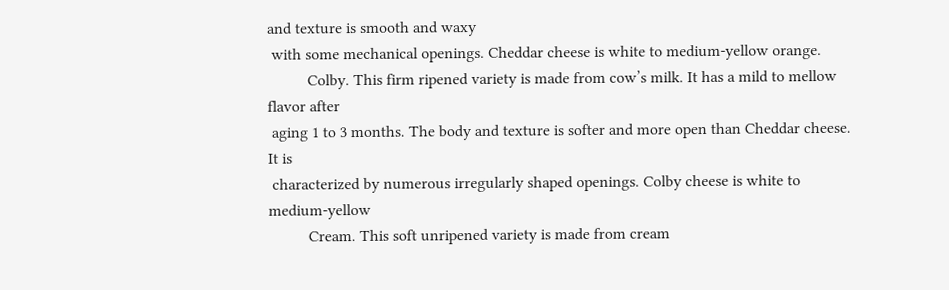and texture is smooth and waxy
 with some mechanical openings. Cheddar cheese is white to medium-yellow orange.
          Colby. This firm ripened variety is made from cow’s milk. It has a mild to mellow flavor after
 aging 1 to 3 months. The body and texture is softer and more open than Cheddar cheese. It is
 characterized by numerous irregularly shaped openings. Colby cheese is white to medium-yellow
          Cream. This soft unripened variety is made from cream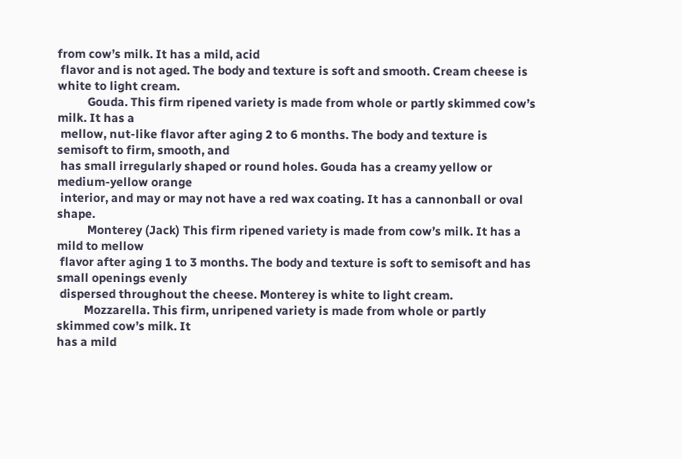from cow’s milk. It has a mild, acid
 flavor and is not aged. The body and texture is soft and smooth. Cream cheese is white to light cream.
          Gouda. This firm ripened variety is made from whole or partly skimmed cow’s milk. It has a
 mellow, nut-like flavor after aging 2 to 6 months. The body and texture is semisoft to firm, smooth, and
 has small irregularly shaped or round holes. Gouda has a creamy yellow or medium-yellow orange
 interior, and may or may not have a red wax coating. It has a cannonball or oval shape.
          Monterey (Jack) This firm ripened variety is made from cow’s milk. It has a mild to mellow
 flavor after aging 1 to 3 months. The body and texture is soft to semisoft and has small openings evenly
 dispersed throughout the cheese. Monterey is white to light cream.
         Mozzarella. This firm, unripened variety is made from whole or partly skimmed cow’s milk. It
has a mild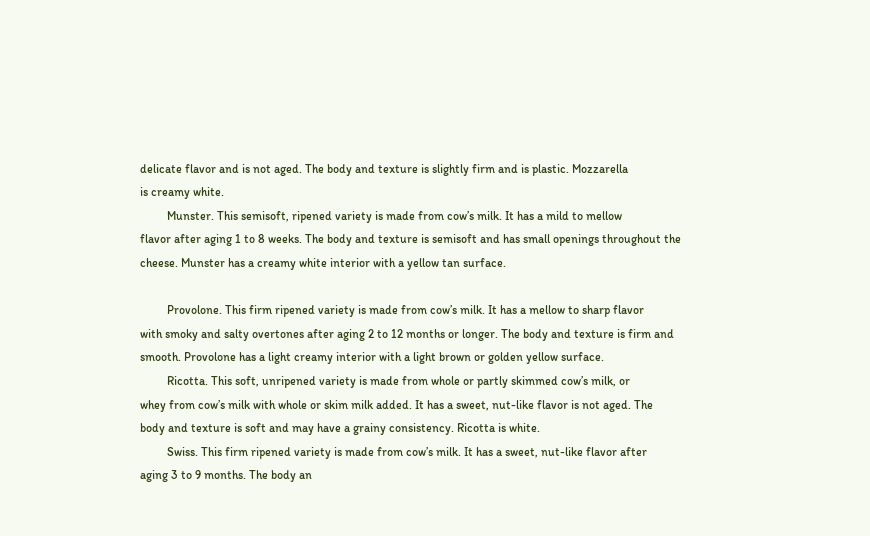delicate flavor and is not aged. The body and texture is slightly firm and is plastic. Mozzarella
is creamy white.
         Munster. This semisoft, ripened variety is made from cow’s milk. It has a mild to mellow
flavor after aging 1 to 8 weeks. The body and texture is semisoft and has small openings throughout the
cheese. Munster has a creamy white interior with a yellow tan surface.

         Provolone. This firm ripened variety is made from cow’s milk. It has a mellow to sharp flavor
with smoky and salty overtones after aging 2 to 12 months or longer. The body and texture is firm and
smooth. Provolone has a light creamy interior with a light brown or golden yellow surface.
         Ricotta. This soft, unripened variety is made from whole or partly skimmed cow’s milk, or
whey from cow’s milk with whole or skim milk added. It has a sweet, nut-like flavor is not aged. The
body and texture is soft and may have a grainy consistency. Ricotta is white.
         Swiss. This firm ripened variety is made from cow’s milk. It has a sweet, nut-like flavor after
aging 3 to 9 months. The body an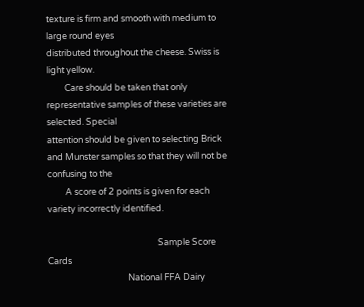texture is firm and smooth with medium to large round eyes
distributed throughout the cheese. Swiss is light yellow.
         Care should be taken that only representative samples of these varieties are selected. Special
attention should be given to selecting Brick and Munster samples so that they will not be confusing to the
         A score of 2 points is given for each variety incorrectly identified.

                                                       Sample Score Cards
                                        National FFA Dairy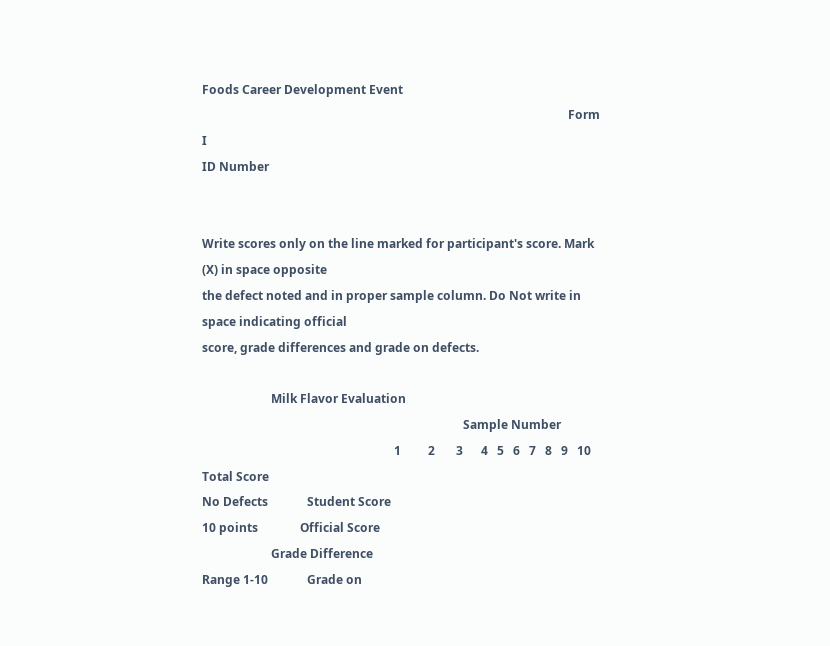Foods Career Development Event
                                                                                                                          Form I
ID Number


Write scores only on the line marked for participant's score. Mark (X) in space opposite
the defect noted and in proper sample column. Do Not write in space indicating official
score, grade differences and grade on defects.

                       Milk Flavor Evaluation
                                                                                       Sample Number
                                                                1         2       3      4   5   6   7   8   9   10   Total Score
No Defects             Student Score
10 points              Official Score
                       Grade Difference
Range 1-10             Grade on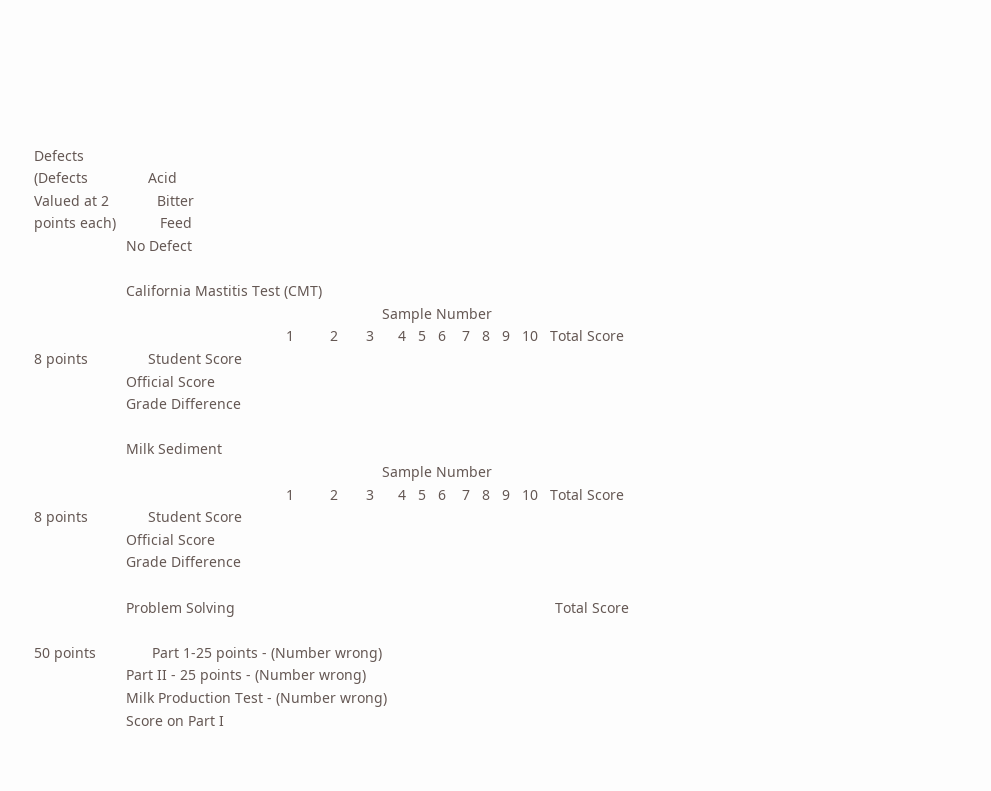Defects
(Defects               Acid
Valued at 2            Bitter
points each)           Feed
                       No Defect

                       California Mastitis Test (CMT)
                                                                                       Sample Number
                                                               1         2       3      4   5   6    7   8   9   10   Total Score
8 points               Student Score
                       Official Score
                       Grade Difference

                       Milk Sediment
                                                                                       Sample Number
                                                               1         2       3      4   5   6    7   8   9   10   Total Score
8 points               Student Score
                       Official Score
                       Grade Difference

                       Problem Solving                                                                                Total Score

50 points              Part 1-25 points - (Number wrong)
                       Part II - 25 points - (Number wrong)
                       Milk Production Test - (Number wrong)
                       Score on Part I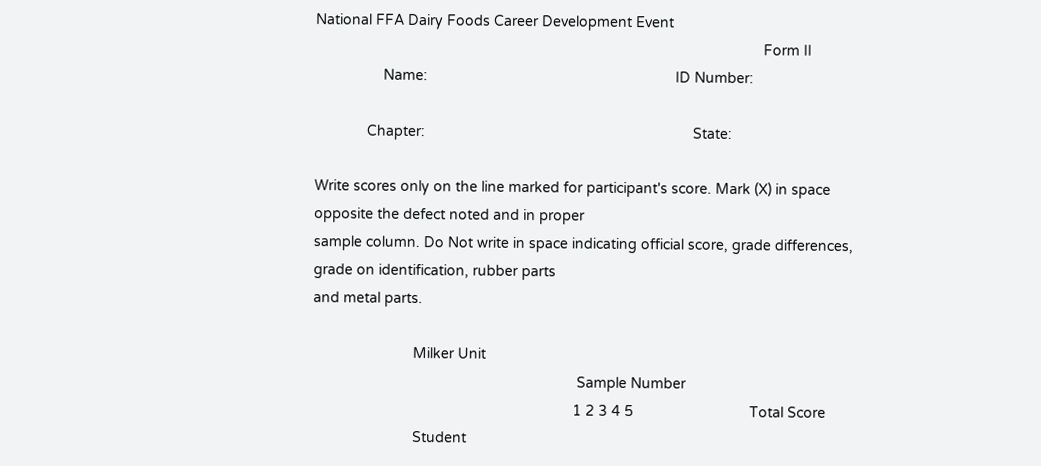National FFA Dairy Foods Career Development Event
                                                                                                                Form II
                 Name:                                                              ID Number:

             Chapter:                                                                   State:

Write scores only on the line marked for participant's score. Mark (X) in space opposite the defect noted and in proper
sample column. Do Not write in space indicating official score, grade differences, grade on identification, rubber parts
and metal parts.

                         Milker Unit
                                                                  Sample Number
                                                                 1 2 3 4 5                             Total Score
                         Student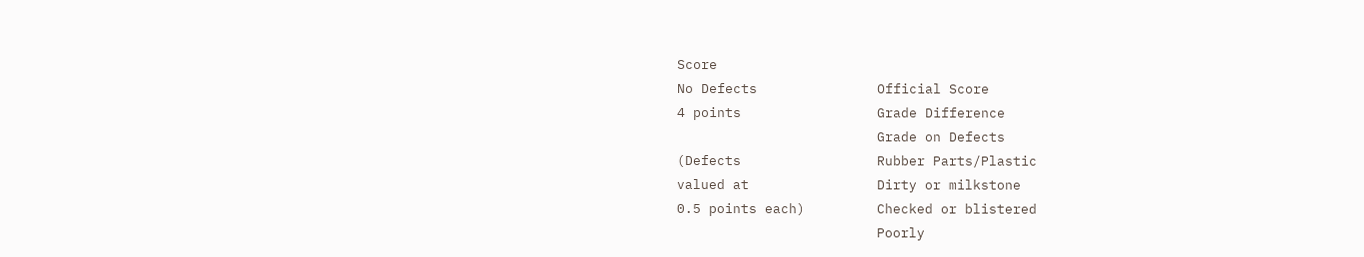Score
No Defects               Official Score
4 points                 Grade Difference
                         Grade on Defects
(Defects                 Rubber Parts/Plastic
valued at                Dirty or milkstone
0.5 points each)         Checked or blistered
                         Poorly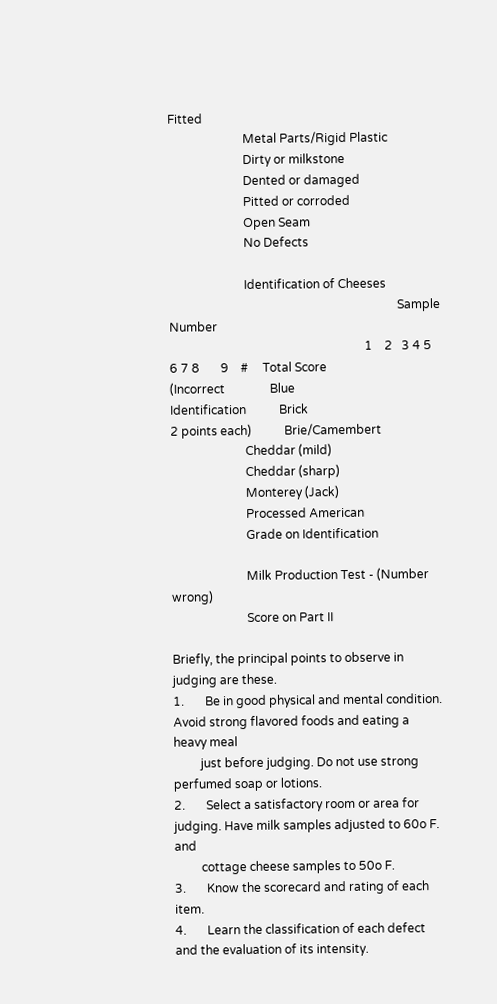Fitted
                         Metal Parts/Rigid Plastic
                         Dirty or milkstone
                         Dented or damaged
                         Pitted or corroded
                         Open Seam
                         No Defects

                         Identification of Cheeses
                                                                            Sample Number
                                                                 1    2   3 4 5 6 7 8       9    #     Total Score
(Incorrect               Blue
Identification           Brick
2 points each)           Brie/Camembert
                         Cheddar (mild)
                         Cheddar (sharp)
                         Monterey (Jack)
                         Processed American
                         Grade on Identification

                         Milk Production Test - (Number wrong)
                         Score on Part II

Briefly, the principal points to observe in judging are these.
1.       Be in good physical and mental condition. Avoid strong flavored foods and eating a heavy meal
         just before judging. Do not use strong perfumed soap or lotions.
2.       Select a satisfactory room or area for judging. Have milk samples adjusted to 60o F. and
         cottage cheese samples to 50o F.
3.       Know the scorecard and rating of each item.
4.       Learn the classification of each defect and the evaluation of its intensity.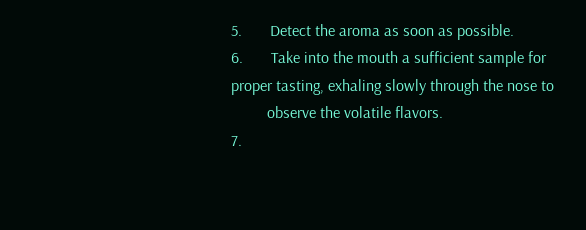5.       Detect the aroma as soon as possible.
6.       Take into the mouth a sufficient sample for proper tasting, exhaling slowly through the nose to
         observe the volatile flavors.
7.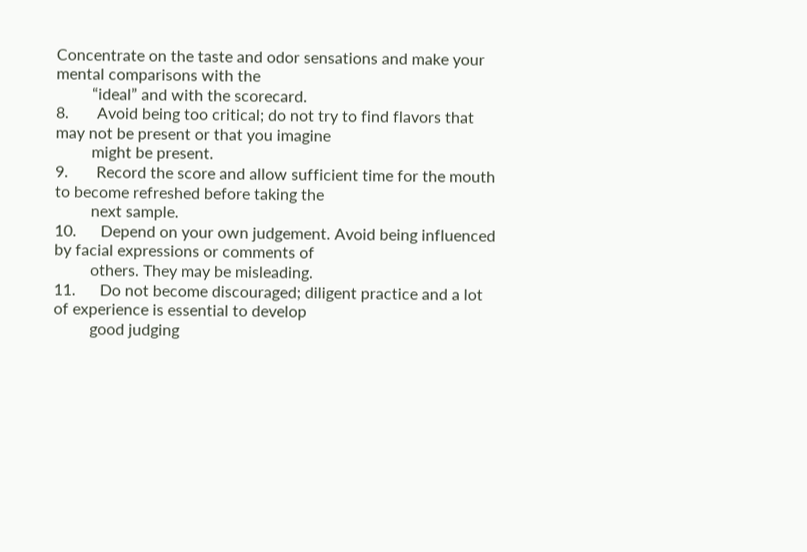Concentrate on the taste and odor sensations and make your mental comparisons with the
         “ideal” and with the scorecard.
8.       Avoid being too critical; do not try to find flavors that may not be present or that you imagine
         might be present.
9.       Record the score and allow sufficient time for the mouth to become refreshed before taking the
         next sample.
10.      Depend on your own judgement. Avoid being influenced by facial expressions or comments of
         others. They may be misleading.
11.      Do not become discouraged; diligent practice and a lot of experience is essential to develop
         good judging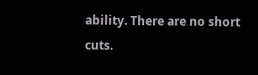ability. There are no short cuts.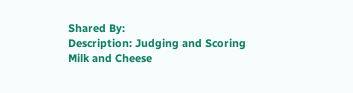Shared By:
Description: Judging and Scoring Milk and Cheese